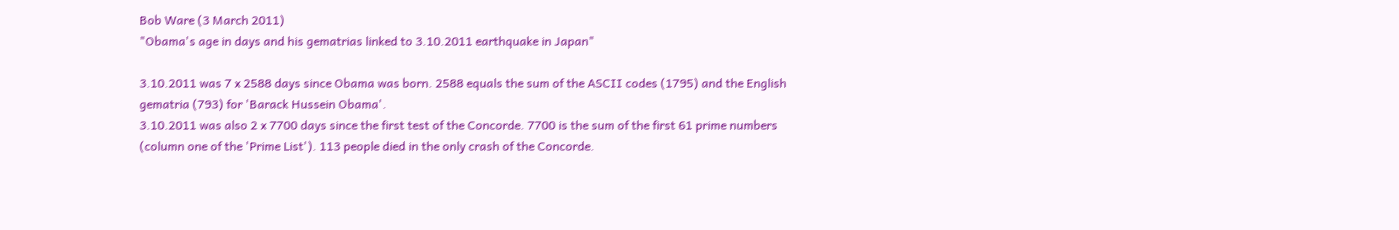Bob Ware (3 March 2011)
"Obama's age in days and his gematrias linked to 3.10.2011 earthquake in Japan"

3.10.2011 was 7 x 2588 days since Obama was born. 2588 equals the sum of the ASCII codes (1795) and the English gematria (793) for 'Barack Hussein Obama'.
3.10.2011 was also 2 x 7700 days since the first test of the Concorde. 7700 is the sum of the first 61 prime numbers (column one of the 'Prime List'). 113 people died in the only crash of the Concorde.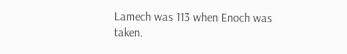Lamech was 113 when Enoch was taken.